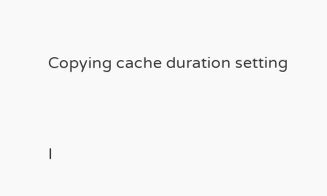Copying cache duration setting


I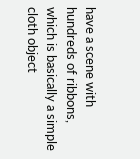have a scene with hundreds of ribbons, which is basically a simple cloth object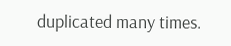duplicated many times.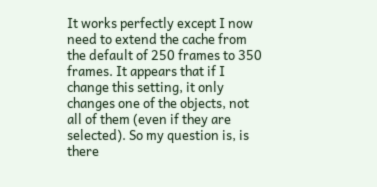It works perfectly except I now need to extend the cache from the default of 250 frames to 350 frames. It appears that if I change this setting, it only changes one of the objects, not all of them (even if they are selected). So my question is, is there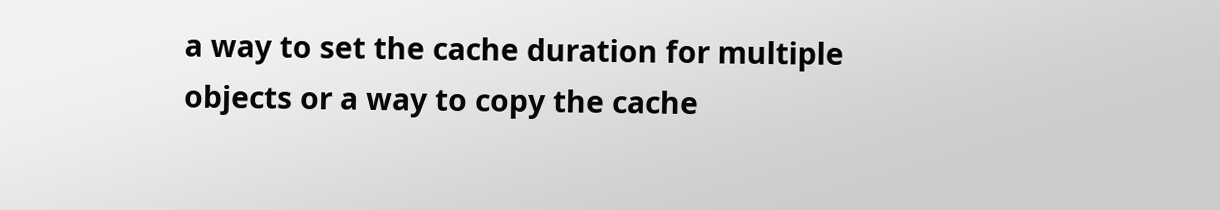a way to set the cache duration for multiple objects or a way to copy the cache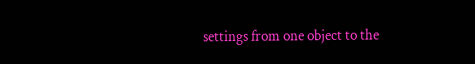settings from one object to the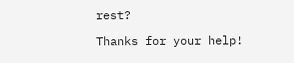rest?

Thanks for your help!